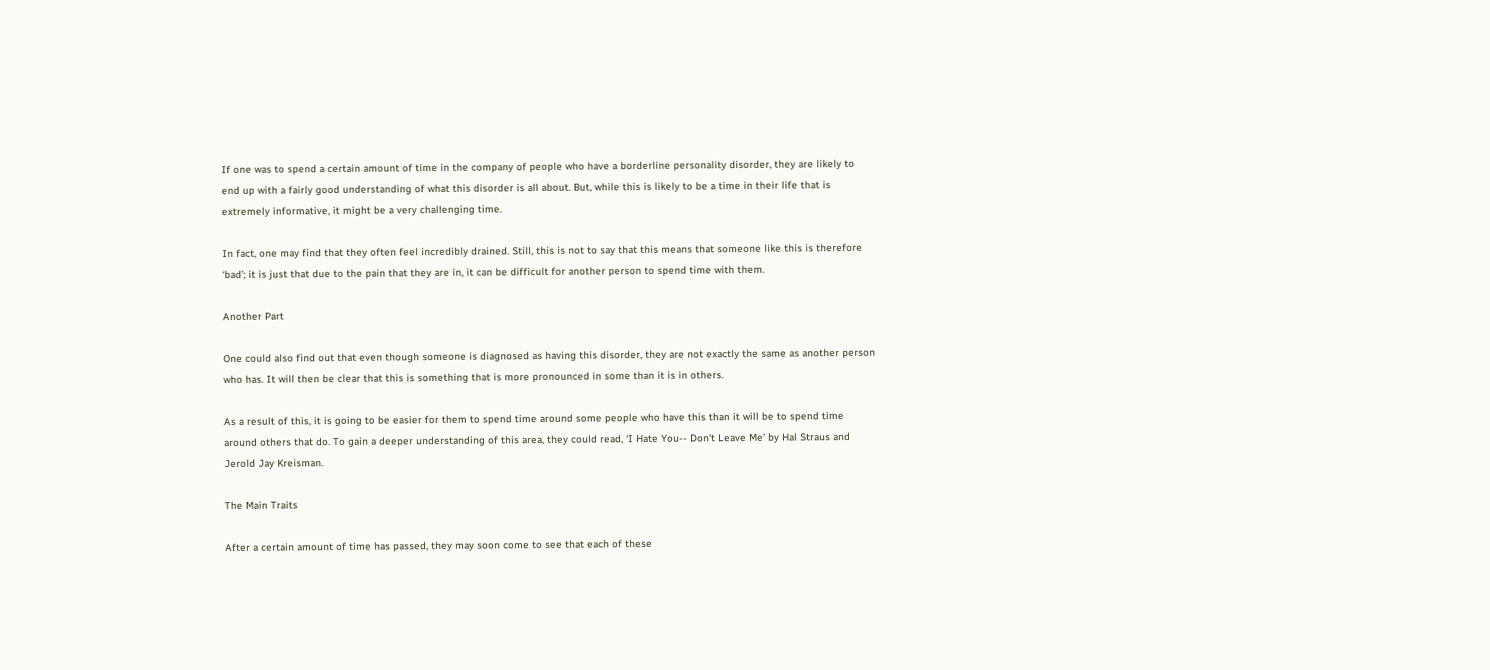If one was to spend a certain amount of time in the company of people who have a borderline personality disorder, they are likely to end up with a fairly good understanding of what this disorder is all about. But, while this is likely to be a time in their life that is extremely informative, it might be a very challenging time.

In fact, one may find that they often feel incredibly drained. Still, this is not to say that this means that someone like this is therefore ‘bad’; it is just that due to the pain that they are in, it can be difficult for another person to spend time with them.

Another Part

One could also find out that even though someone is diagnosed as having this disorder, they are not exactly the same as another person who has. It will then be clear that this is something that is more pronounced in some than it is in others.

As a result of this, it is going to be easier for them to spend time around some people who have this than it will be to spend time around others that do. To gain a deeper understanding of this area, they could read, ‘I Hate You-- Don't Leave Me’ by Hal Straus and Jerold Jay Kreisman.

The Main Traits

After a certain amount of time has passed, they may soon come to see that each of these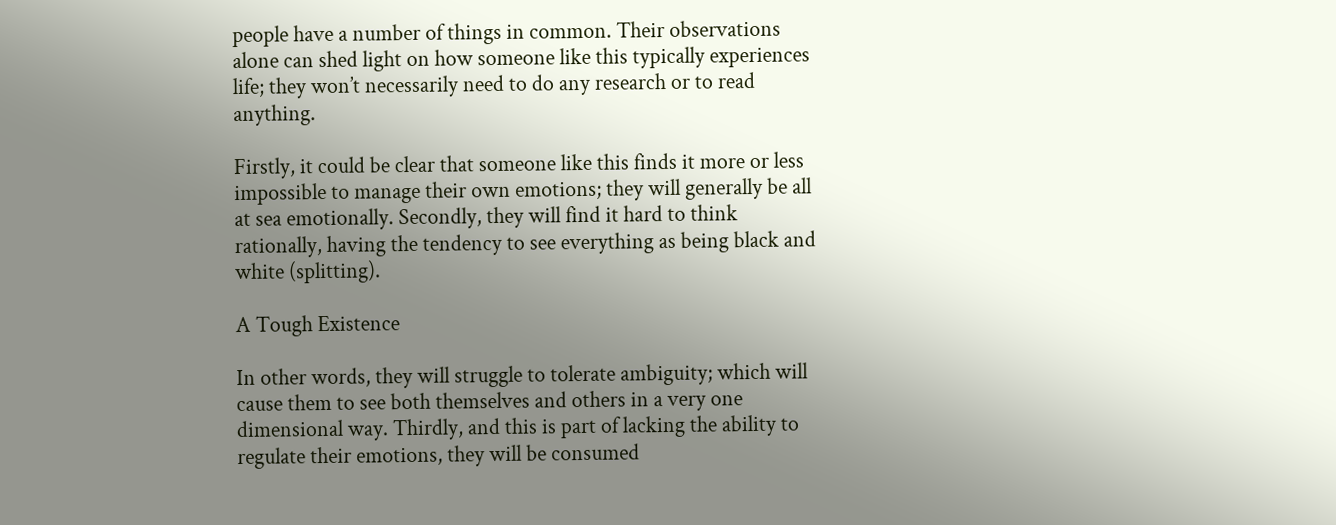people have a number of things in common. Their observations alone can shed light on how someone like this typically experiences life; they won’t necessarily need to do any research or to read anything.

Firstly, it could be clear that someone like this finds it more or less impossible to manage their own emotions; they will generally be all at sea emotionally. Secondly, they will find it hard to think rationally, having the tendency to see everything as being black and white (splitting).

A Tough Existence

In other words, they will struggle to tolerate ambiguity; which will cause them to see both themselves and others in a very one dimensional way. Thirdly, and this is part of lacking the ability to regulate their emotions, they will be consumed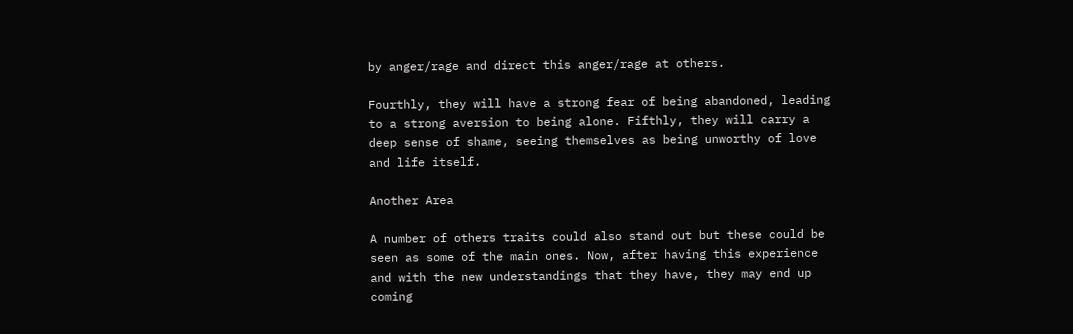by anger/rage and direct this anger/rage at others.

Fourthly, they will have a strong fear of being abandoned, leading to a strong aversion to being alone. Fifthly, they will carry a deep sense of shame, seeing themselves as being unworthy of love and life itself.

Another Area

A number of others traits could also stand out but these could be seen as some of the main ones. Now, after having this experience and with the new understandings that they have, they may end up coming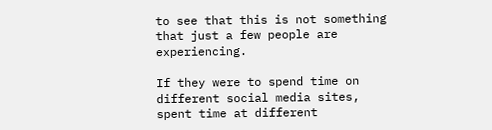to see that this is not something that just a few people are experiencing.

If they were to spend time on different social media sites, spent time at different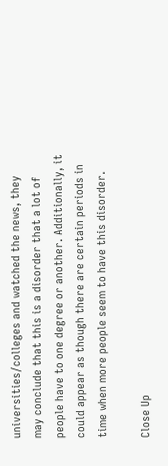universities/colleges and watched the news, they may conclude that this is a disorder that a lot of people have to one degree or another. Additionally, it could appear as though there are certain periods in time when more people seem to have this disorder.

Close Up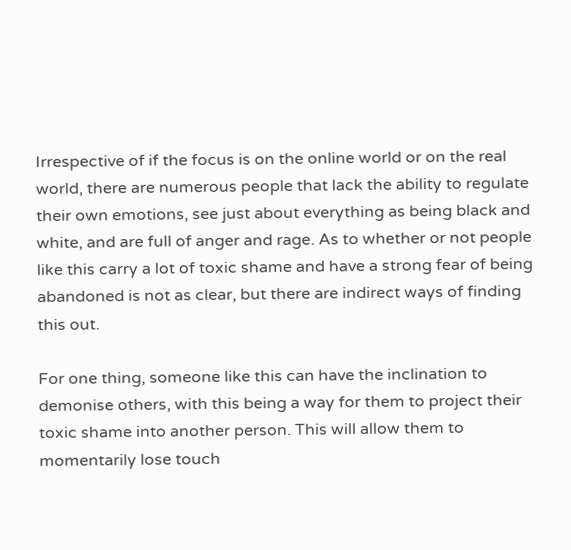Irrespective of if the focus is on the online world or on the real world, there are numerous people that lack the ability to regulate their own emotions, see just about everything as being black and white, and are full of anger and rage. As to whether or not people like this carry a lot of toxic shame and have a strong fear of being abandoned is not as clear, but there are indirect ways of finding this out.

For one thing, someone like this can have the inclination to demonise others, with this being a way for them to project their toxic shame into another person. This will allow them to momentarily lose touch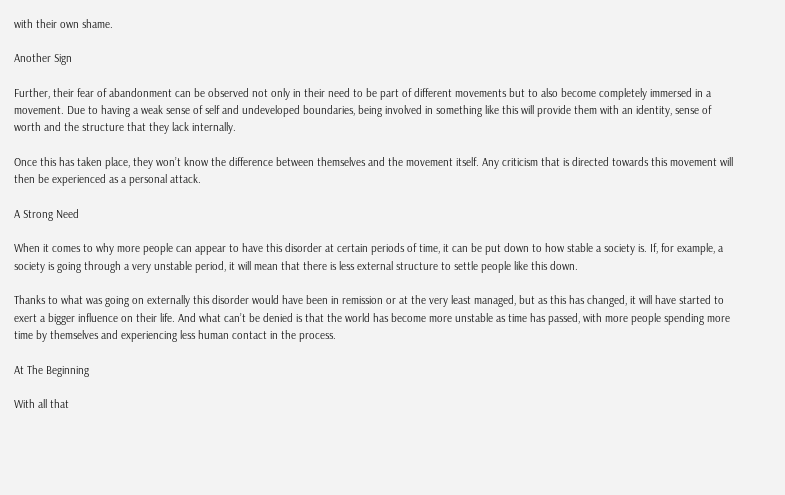with their own shame.

Another Sign

Further, their fear of abandonment can be observed not only in their need to be part of different movements but to also become completely immersed in a movement. Due to having a weak sense of self and undeveloped boundaries, being involved in something like this will provide them with an identity, sense of worth and the structure that they lack internally.

Once this has taken place, they won’t know the difference between themselves and the movement itself. Any criticism that is directed towards this movement will then be experienced as a personal attack.

A Strong Need

When it comes to why more people can appear to have this disorder at certain periods of time, it can be put down to how stable a society is. If, for example, a society is going through a very unstable period, it will mean that there is less external structure to settle people like this down.

Thanks to what was going on externally this disorder would have been in remission or at the very least managed, but as this has changed, it will have started to exert a bigger influence on their life. And what can’t be denied is that the world has become more unstable as time has passed, with more people spending more time by themselves and experiencing less human contact in the process.

At The Beginning

With all that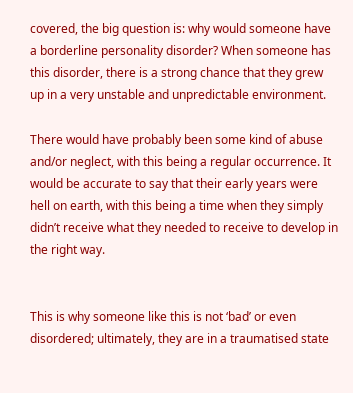covered, the big question is: why would someone have a borderline personality disorder? When someone has this disorder, there is a strong chance that they grew up in a very unstable and unpredictable environment.

There would have probably been some kind of abuse and/or neglect, with this being a regular occurrence. It would be accurate to say that their early years were hell on earth, with this being a time when they simply didn’t receive what they needed to receive to develop in the right way.


This is why someone like this is not ‘bad’ or even disordered; ultimately, they are in a traumatised state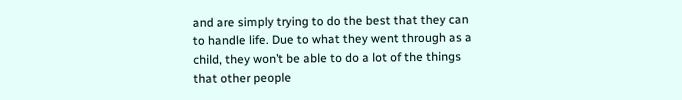and are simply trying to do the best that they can to handle life. Due to what they went through as a child, they won’t be able to do a lot of the things that other people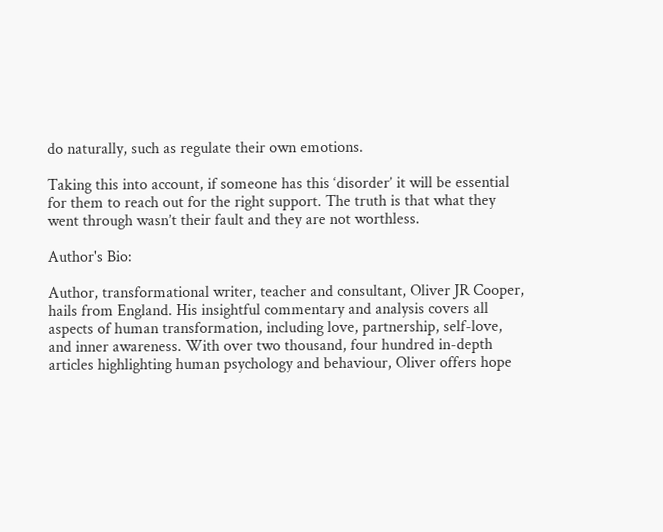do naturally, such as regulate their own emotions.

Taking this into account, if someone has this ‘disorder’ it will be essential for them to reach out for the right support. The truth is that what they went through wasn’t their fault and they are not worthless.

Author's Bio:

Author, transformational writer, teacher and consultant, Oliver JR Cooper, hails from England. His insightful commentary and analysis covers all aspects of human transformation, including love, partnership, self-love, and inner awareness. With over two thousand, four hundred in-depth articles highlighting human psychology and behaviour, Oliver offers hope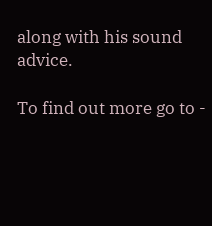along with his sound advice.

To find out more go to -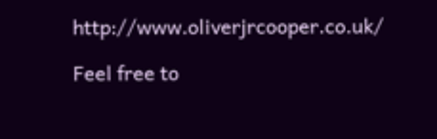http://www.oliverjrcooper.co.uk/

Feel free to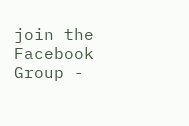join the Facebook Group -